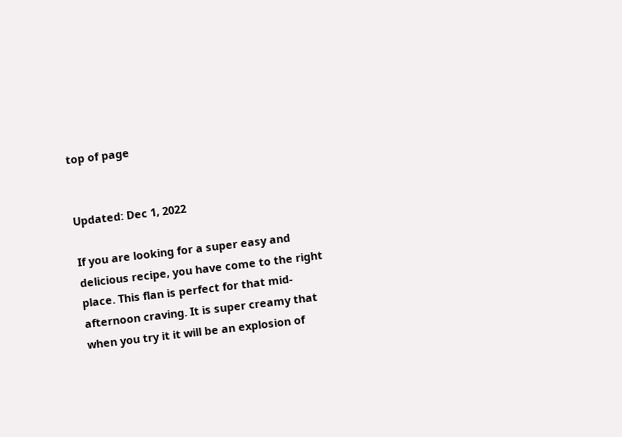top of page


Updated: Dec 1, 2022

If you are looking for a super easy and delicious recipe, you have come to the right place. This flan is perfect for that mid-afternoon craving. It is super creamy that when you try it it will be an explosion of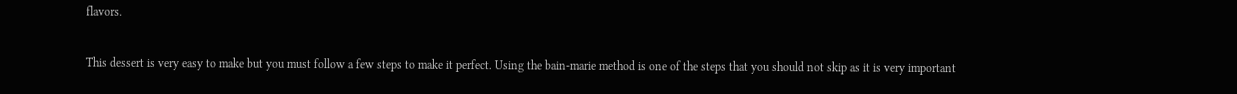flavors.

This dessert is very easy to make but you must follow a few steps to make it perfect. Using the bain-marie method is one of the steps that you should not skip as it is very important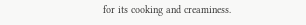for its cooking and creaminess.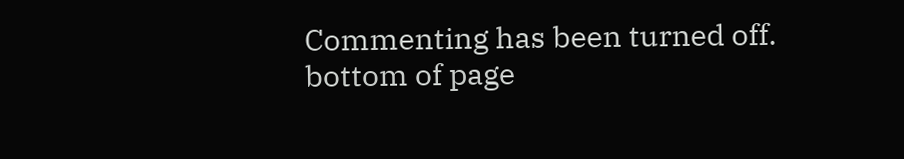Commenting has been turned off.
bottom of page